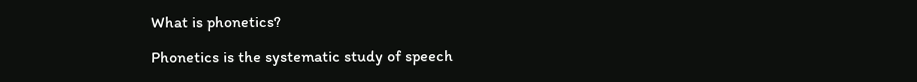What is phonetics?

Phonetics is the systematic study of speech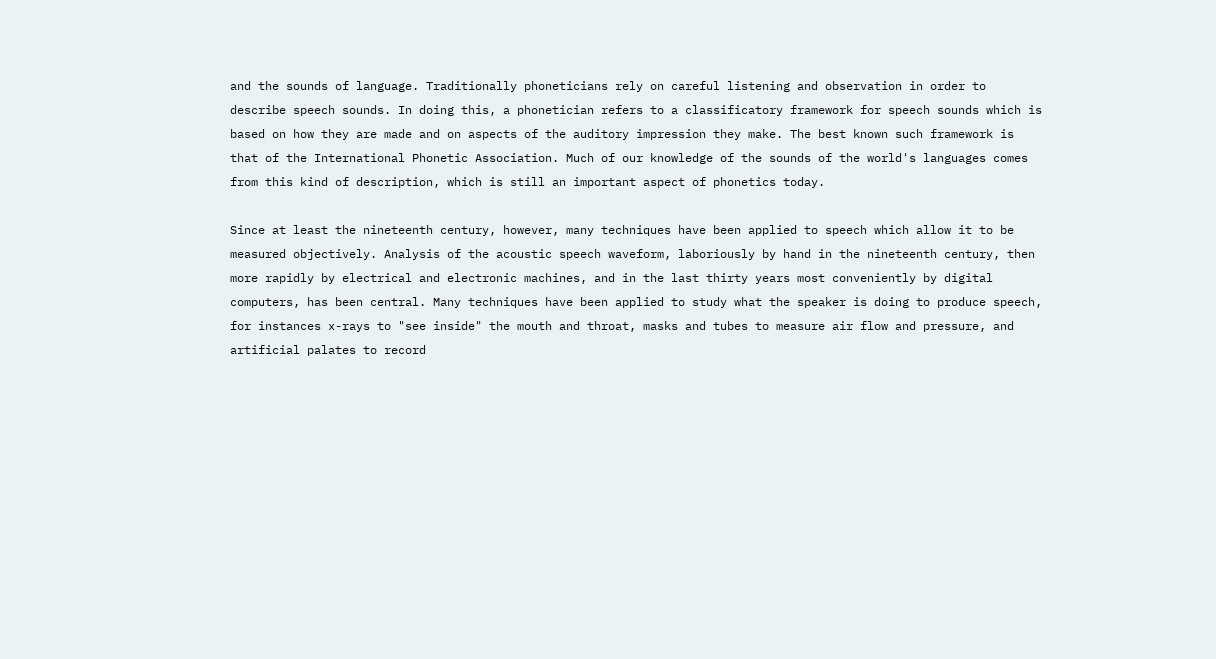and the sounds of language. Traditionally phoneticians rely on careful listening and observation in order to describe speech sounds. In doing this, a phonetician refers to a classificatory framework for speech sounds which is based on how they are made and on aspects of the auditory impression they make. The best known such framework is that of the International Phonetic Association. Much of our knowledge of the sounds of the world's languages comes from this kind of description, which is still an important aspect of phonetics today.

Since at least the nineteenth century, however, many techniques have been applied to speech which allow it to be measured objectively. Analysis of the acoustic speech waveform, laboriously by hand in the nineteenth century, then more rapidly by electrical and electronic machines, and in the last thirty years most conveniently by digital computers, has been central. Many techniques have been applied to study what the speaker is doing to produce speech, for instances x-rays to "see inside" the mouth and throat, masks and tubes to measure air flow and pressure, and artificial palates to record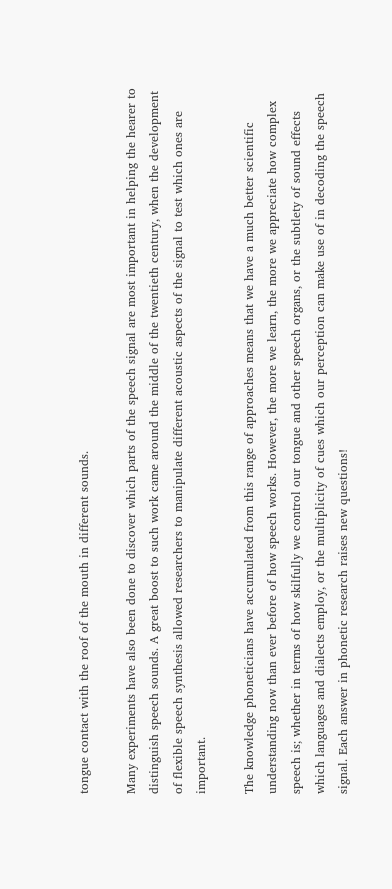tongue contact with the roof of the mouth in different sounds.

Many experiments have also been done to discover which parts of the speech signal are most important in helping the hearer to distinguish speech sounds. A great boost to such work came around the middle of the twentieth century, when the development of flexible speech synthesis allowed researchers to manipulate different acoustic aspects of the signal to test which ones are important.

The knowledge phoneticians have accumulated from this range of approaches means that we have a much better scientific understanding now than ever before of how speech works. However, the more we learn, the more we appreciate how complex speech is; whether in terms of how skilfully we control our tongue and other speech organs, or the subtlety of sound effects which languages and dialects employ, or the multiplicity of cues which our perception can make use of in decoding the speech signal. Each answer in phonetic research raises new questions!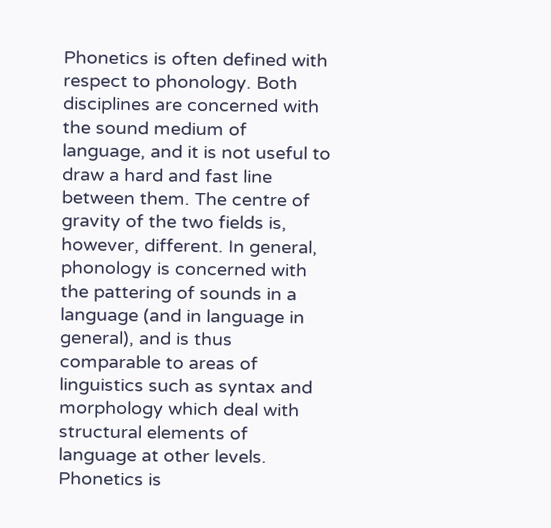Phonetics is often defined with respect to phonology. Both disciplines are concerned with the sound medium of language, and it is not useful to draw a hard and fast line between them. The centre of gravity of the two fields is, however, different. In general, phonology is concerned with the pattering of sounds in a language (and in language in general), and is thus comparable to areas of linguistics such as syntax and morphology which deal with structural elements of language at other levels. Phonetics is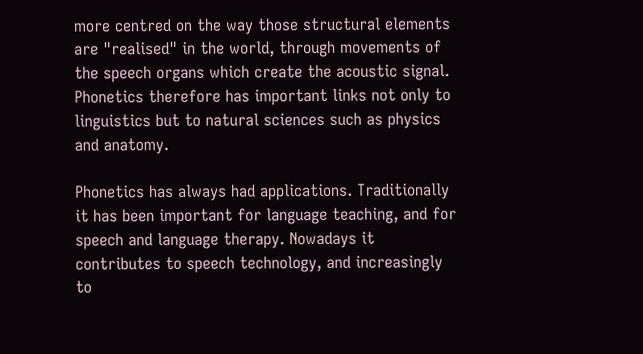more centred on the way those structural elements are "realised" in the world, through movements of the speech organs which create the acoustic signal. Phonetics therefore has important links not only to linguistics but to natural sciences such as physics and anatomy.

Phonetics has always had applications. Traditionally it has been important for language teaching, and for speech and language therapy. Nowadays it contributes to speech technology, and increasingly to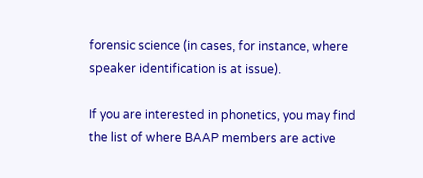forensic science (in cases, for instance, where speaker identification is at issue).

If you are interested in phonetics, you may find the list of where BAAP members are active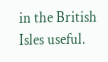in the British Isles useful.